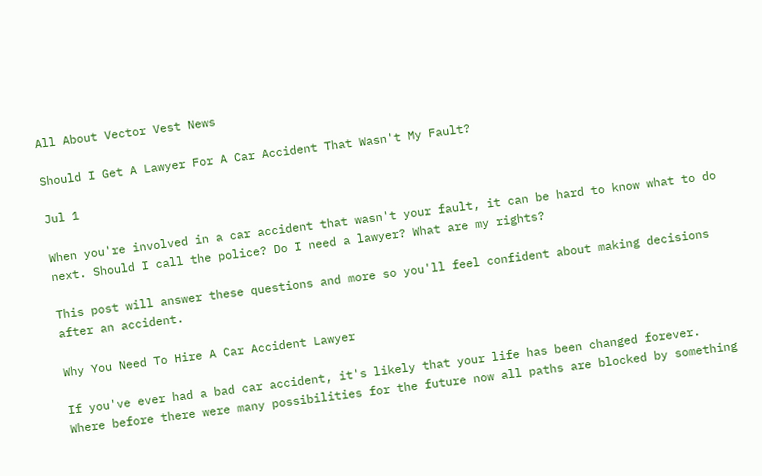All About Vector Vest News

Should I Get A Lawyer For A Car Accident That Wasn't My Fault?

Jul 1

When you're involved in a car accident that wasn't your fault, it can be hard to know what to do next. Should I call the police? Do I need a lawyer? What are my rights?

This post will answer these questions and more so you'll feel confident about making decisions after an accident.

Why You Need To Hire A Car Accident Lawyer

If you've ever had a bad car accident, it's likely that your life has been changed forever. Where before there were many possibilities for the future now all paths are blocked by something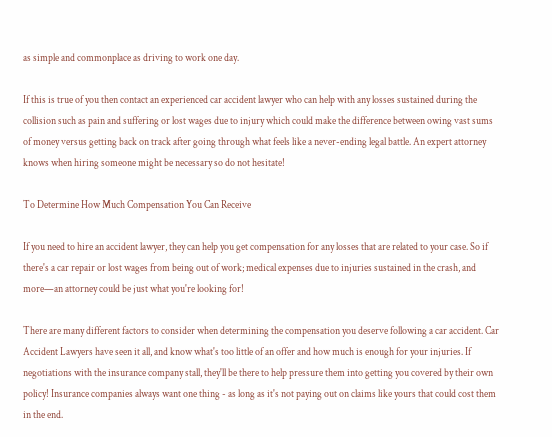as simple and commonplace as driving to work one day.

If this is true of you then contact an experienced car accident lawyer who can help with any losses sustained during the collision such as pain and suffering or lost wages due to injury which could make the difference between owing vast sums of money versus getting back on track after going through what feels like a never-ending legal battle. An expert attorney knows when hiring someone might be necessary so do not hesitate!

To Determine How Much Compensation You Can Receive

If you need to hire an accident lawyer, they can help you get compensation for any losses that are related to your case. So if there's a car repair or lost wages from being out of work; medical expenses due to injuries sustained in the crash, and more—an attorney could be just what you're looking for!

There are many different factors to consider when determining the compensation you deserve following a car accident. Car Accident Lawyers have seen it all, and know what's too little of an offer and how much is enough for your injuries. If negotiations with the insurance company stall, they'll be there to help pressure them into getting you covered by their own policy! Insurance companies always want one thing - as long as it's not paying out on claims like yours that could cost them in the end.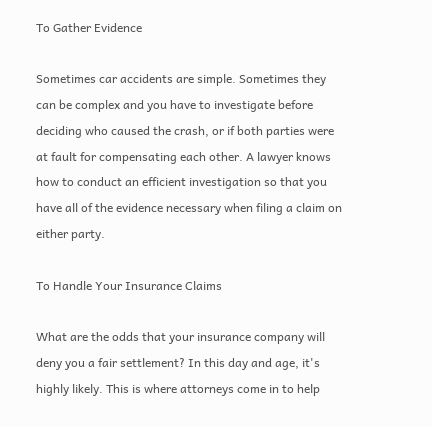To Gather Evidence

Sometimes car accidents are simple. Sometimes they can be complex and you have to investigate before deciding who caused the crash, or if both parties were at fault for compensating each other. A lawyer knows how to conduct an efficient investigation so that you have all of the evidence necessary when filing a claim on either party.

To Handle Your Insurance Claims

What are the odds that your insurance company will deny you a fair settlement? In this day and age, it's highly likely. This is where attorneys come in to help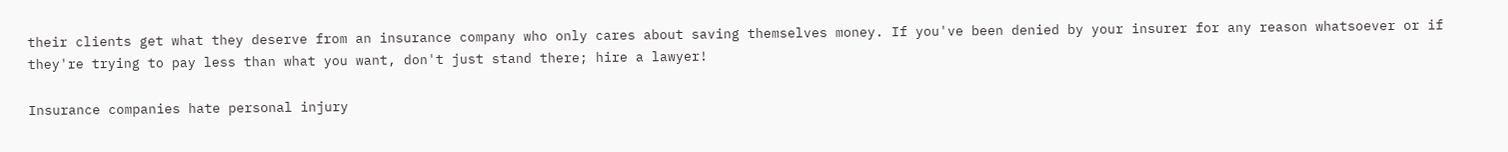their clients get what they deserve from an insurance company who only cares about saving themselves money. If you've been denied by your insurer for any reason whatsoever or if they're trying to pay less than what you want, don't just stand there; hire a lawyer!

Insurance companies hate personal injury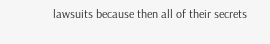lawsuits because then all of their secrets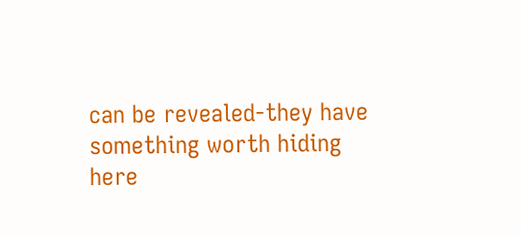can be revealed-they have something worth hiding here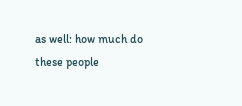as well: how much do these people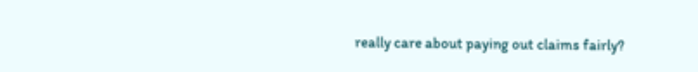really care about paying out claims fairly?